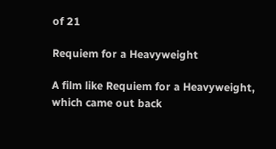of 21

Requiem for a Heavyweight

A film like Requiem for a Heavyweight, which came out back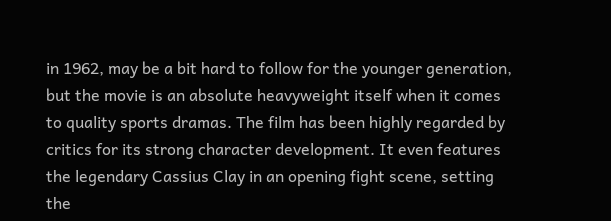in 1962, may be a bit hard to follow for the younger generation, but the movie is an absolute heavyweight itself when it comes to quality sports dramas. The film has been highly regarded by critics for its strong character development. It even features the legendary Cassius Clay in an opening fight scene, setting the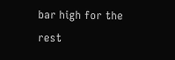bar high for the rest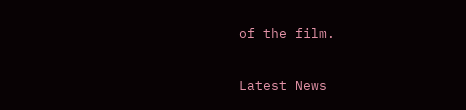of the film.

Latest News